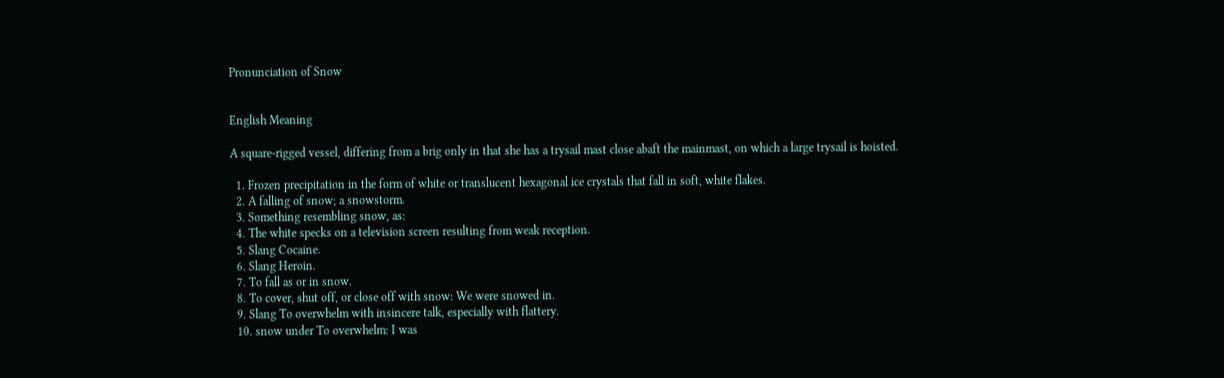Pronunciation of Snow


English Meaning

A square-rigged vessel, differing from a brig only in that she has a trysail mast close abaft the mainmast, on which a large trysail is hoisted.

  1. Frozen precipitation in the form of white or translucent hexagonal ice crystals that fall in soft, white flakes.
  2. A falling of snow; a snowstorm.
  3. Something resembling snow, as:
  4. The white specks on a television screen resulting from weak reception.
  5. Slang Cocaine.
  6. Slang Heroin.
  7. To fall as or in snow.
  8. To cover, shut off, or close off with snow: We were snowed in.
  9. Slang To overwhelm with insincere talk, especially with flattery.
  10. snow under To overwhelm: I was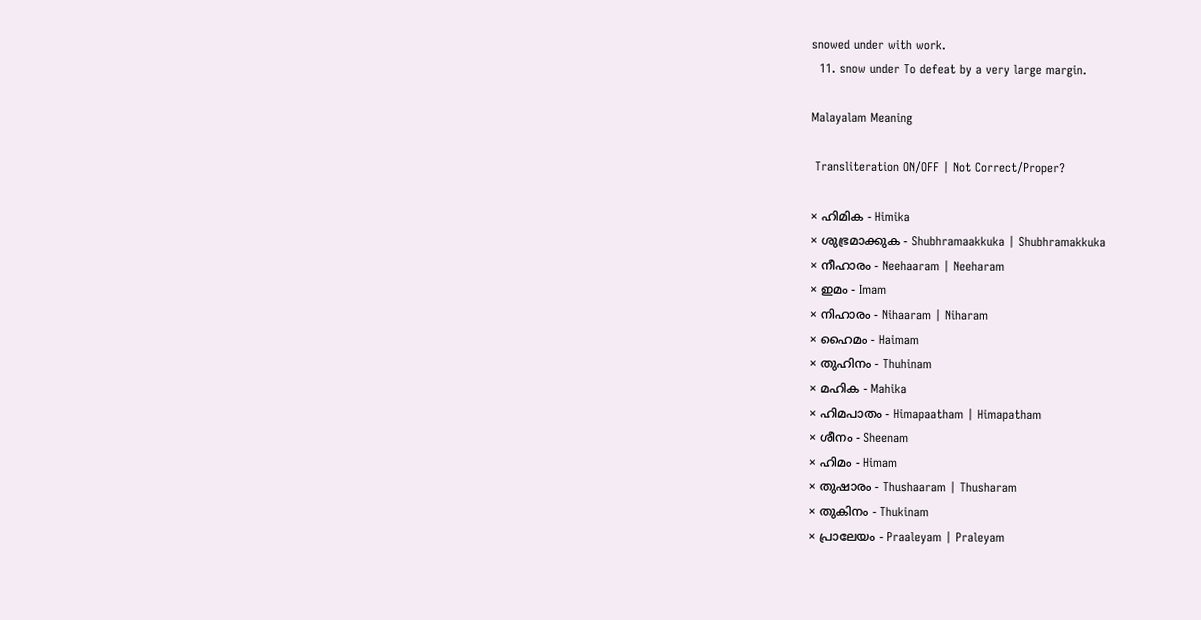snowed under with work.
  11. snow under To defeat by a very large margin.

Malayalam Meaning

 Transliteration ON/OFF | Not Correct/Proper?

× ഹിമിക - Himika
× ശുഭ്രമാക്കുക - Shubhramaakkuka | Shubhramakkuka
× നീഹാരം - Neehaaram | Neeharam
× ഇമം - Imam
× നിഹാരം - Nihaaram | Niharam
× ഹൈമം - Haimam
× തുഹിനം - Thuhinam
× മഹിക - Mahika
× ഹിമപാതം - Himapaatham | Himapatham
× ശീനം - Sheenam
× ഹിമം - Himam
× തുഷാരം - Thushaaram | Thusharam
× തുകിനം - Thukinam
× പ്രാലേയം - Praaleyam | Praleyam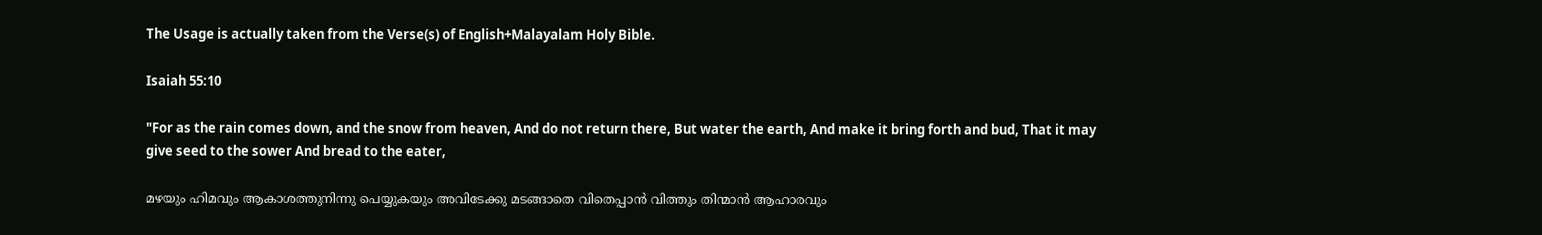The Usage is actually taken from the Verse(s) of English+Malayalam Holy Bible.

Isaiah 55:10

"For as the rain comes down, and the snow from heaven, And do not return there, But water the earth, And make it bring forth and bud, That it may give seed to the sower And bread to the eater,

മഴയും ഹിമവും ആകാശത്തുനിന്നു പെയ്യുകയും അവിടേക്കു മടങ്ങാതെ വിതെപ്പാൻ വിത്തും തിന്മാൻ ആഹാരവും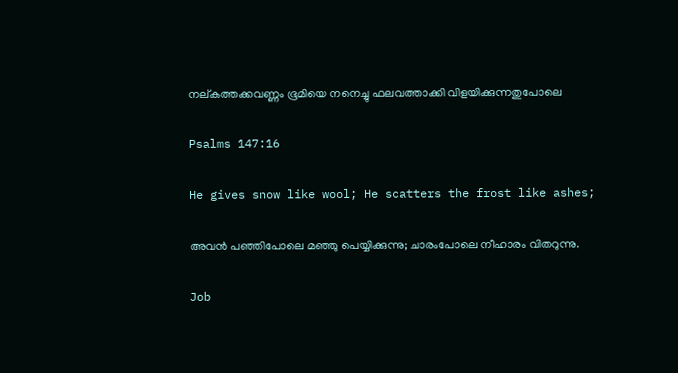നല്കത്തക്കവണ്ണം ഭൂമിയെ നനെച്ചു ഫലവത്താക്കി വിളയിക്കുന്നതുപോലെ

Psalms 147:16

He gives snow like wool; He scatters the frost like ashes;

അവൻ പഞ്ഞിപോലെ മഞ്ഞു പെയ്യിക്കുന്നു; ചാരംപോലെ നീഹാരം വിതറുന്നു.

Job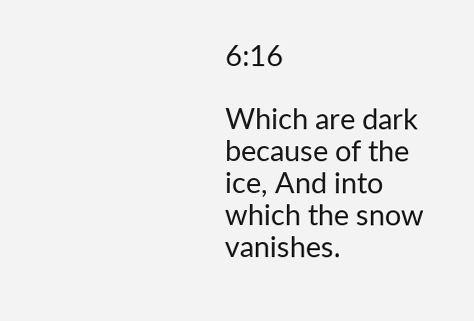6:16

Which are dark because of the ice, And into which the snow vanishes.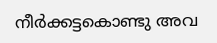നീർക്കട്ടകൊണ്ടു അവ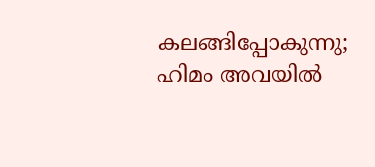കലങ്ങിപ്പോകുന്നു; ഹിമം അവയിൽ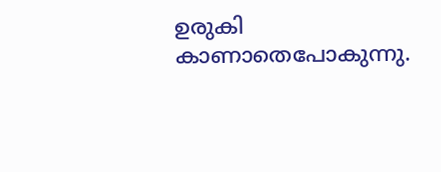ഉരുകി കാണാതെപോകുന്നു.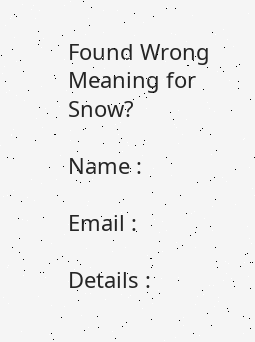Found Wrong Meaning for Snow?

Name :

Email :

Details :